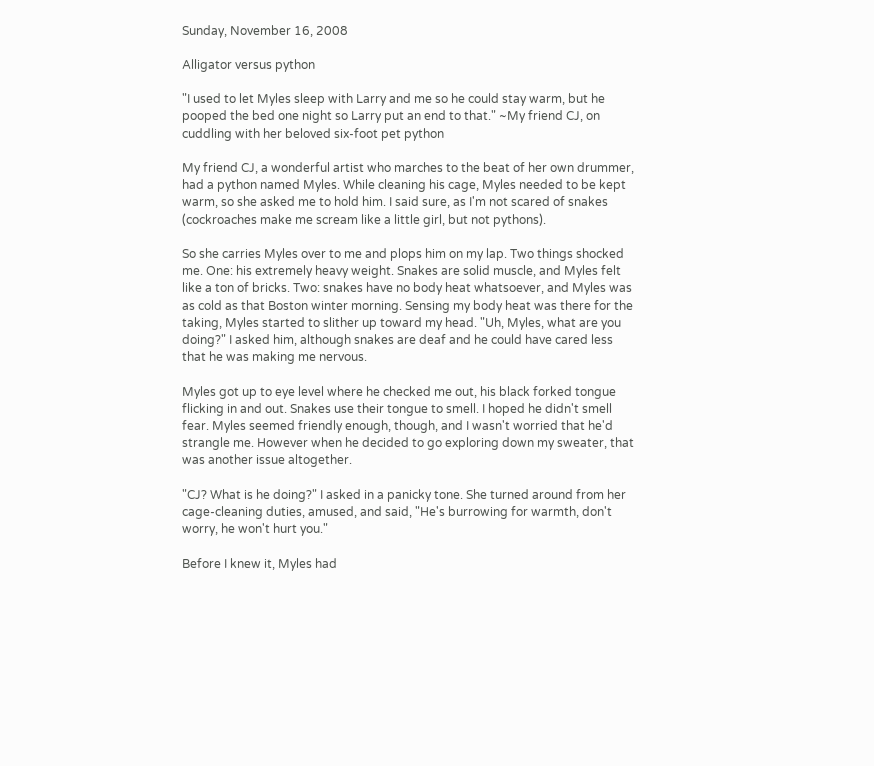Sunday, November 16, 2008

Alligator versus python

"I used to let Myles sleep with Larry and me so he could stay warm, but he pooped the bed one night so Larry put an end to that." ~My friend CJ, on cuddling with her beloved six-foot pet python

My friend CJ, a wonderful artist who marches to the beat of her own drummer, had a python named Myles. While cleaning his cage, Myles needed to be kept warm, so she asked me to hold him. I said sure, as I'm not scared of snakes (cockroaches make me scream like a little girl, but not pythons).

So she carries Myles over to me and plops him on my lap. Two things shocked me. One: his extremely heavy weight. Snakes are solid muscle, and Myles felt like a ton of bricks. Two: snakes have no body heat whatsoever, and Myles was as cold as that Boston winter morning. Sensing my body heat was there for the taking, Myles started to slither up toward my head. "Uh, Myles, what are you doing?" I asked him, although snakes are deaf and he could have cared less that he was making me nervous.

Myles got up to eye level where he checked me out, his black forked tongue flicking in and out. Snakes use their tongue to smell. I hoped he didn't smell fear. Myles seemed friendly enough, though, and I wasn't worried that he'd strangle me. However when he decided to go exploring down my sweater, that was another issue altogether.

"CJ? What is he doing?" I asked in a panicky tone. She turned around from her cage-cleaning duties, amused, and said, "He's burrowing for warmth, don't worry, he won't hurt you."

Before I knew it, Myles had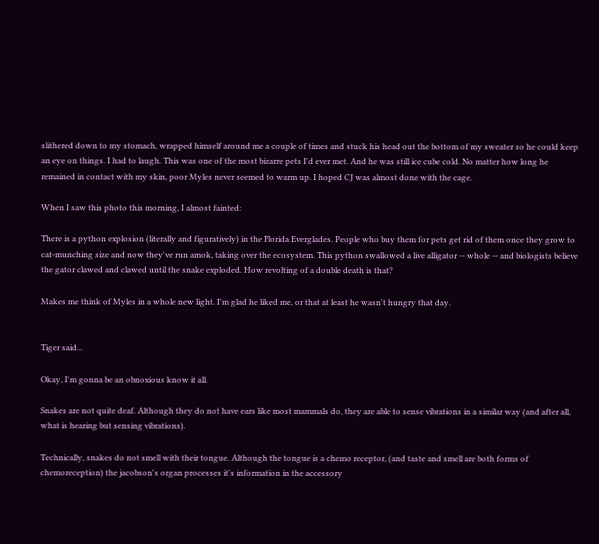slithered down to my stomach, wrapped himself around me a couple of times and stuck his head out the bottom of my sweater so he could keep an eye on things. I had to laugh. This was one of the most bizarre pets I'd ever met. And he was still ice cube cold. No matter how long he remained in contact with my skin, poor Myles never seemed to warm up. I hoped CJ was almost done with the cage.

When I saw this photo this morning, I almost fainted:

There is a python explosion (literally and figuratively) in the Florida Everglades. People who buy them for pets get rid of them once they grow to cat-munching size and now they've run amok, taking over the ecosystem. This python swallowed a live alligator -- whole -- and biologists believe the gator clawed and clawed until the snake exploded. How revolting of a double death is that?

Makes me think of Myles in a whole new light. I'm glad he liked me, or that at least he wasn't hungry that day.


Tiger said...

Okay, I'm gonna be an obnoxious know it all.

Snakes are not quite deaf. Although they do not have ears like most mammals do, they are able to sense vibrations in a similar way (and after all, what is hearing but sensing vibrations).

Technically, snakes do not smell with their tongue. Although the tongue is a chemo receptor, (and taste and smell are both forms of chemoreception) the jacobson's organ processes it's information in the accessory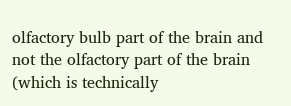olfactory bulb part of the brain and not the olfactory part of the brain (which is technically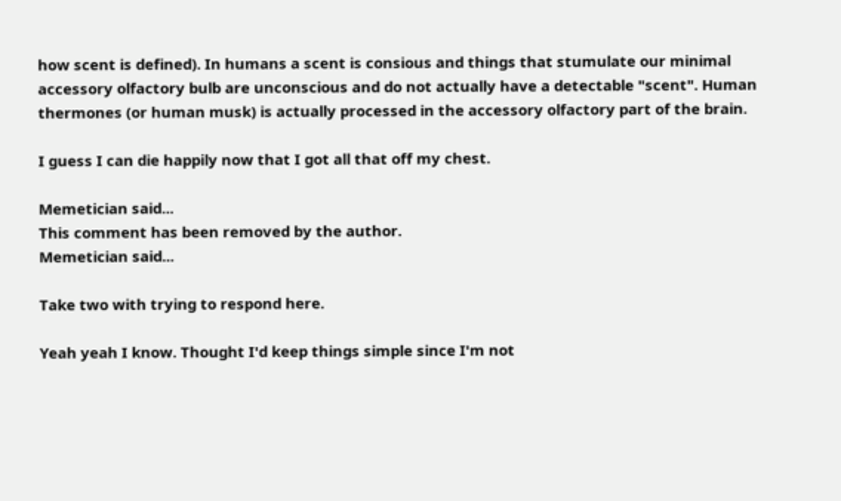how scent is defined). In humans a scent is consious and things that stumulate our minimal accessory olfactory bulb are unconscious and do not actually have a detectable "scent". Human thermones (or human musk) is actually processed in the accessory olfactory part of the brain.

I guess I can die happily now that I got all that off my chest.

Memetician said...
This comment has been removed by the author.
Memetician said...

Take two with trying to respond here.

Yeah yeah I know. Thought I'd keep things simple since I'm not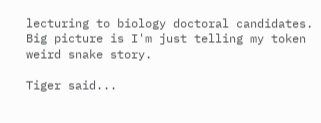lecturing to biology doctoral candidates. Big picture is I'm just telling my token weird snake story.

Tiger said...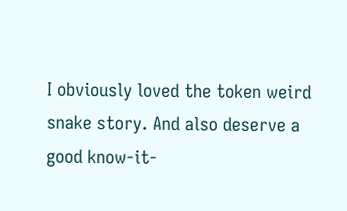I obviously loved the token weird snake story. And also deserve a good know-it-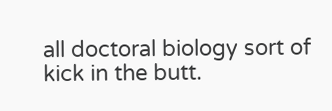all doctoral biology sort of kick in the butt.